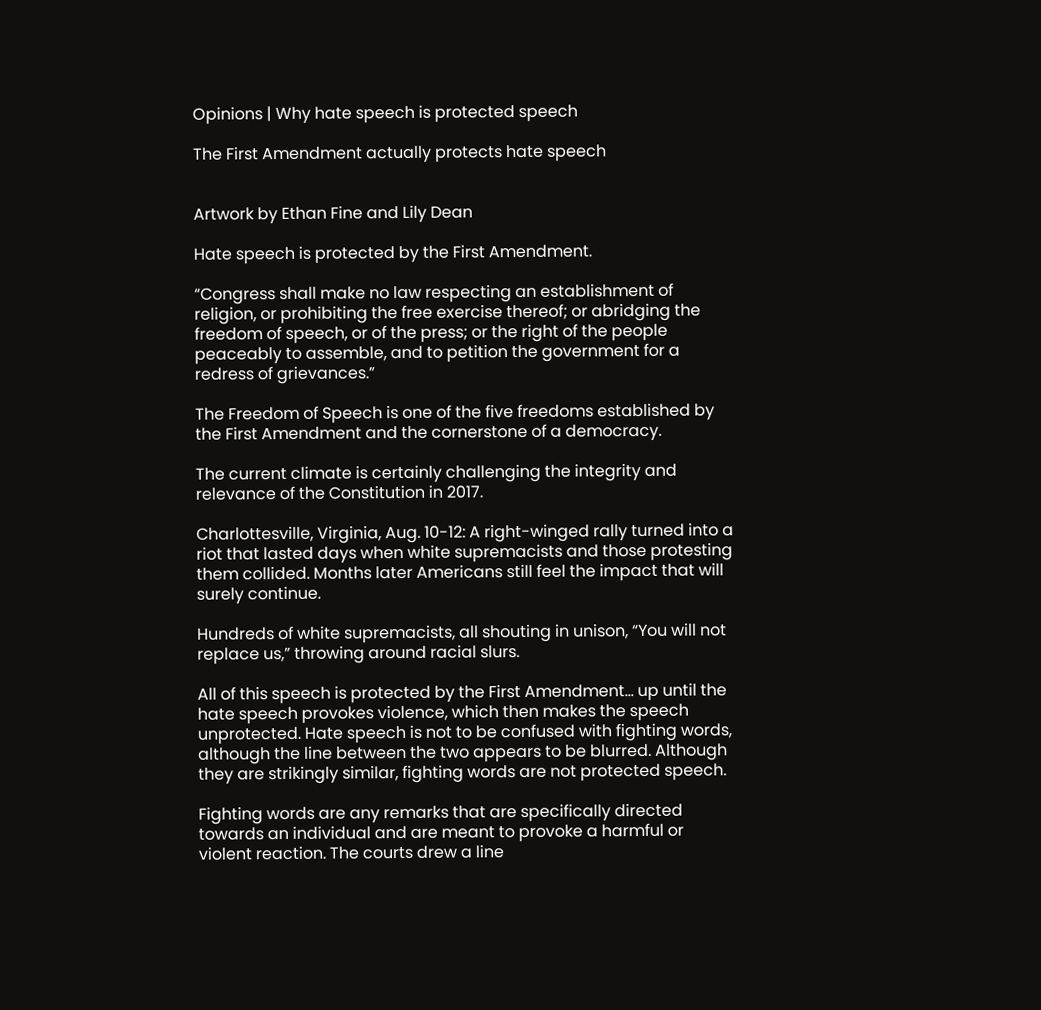Opinions | Why hate speech is protected speech

The First Amendment actually protects hate speech


Artwork by Ethan Fine and Lily Dean

Hate speech is protected by the First Amendment.

“Congress shall make no law respecting an establishment of religion, or prohibiting the free exercise thereof; or abridging the freedom of speech, or of the press; or the right of the people peaceably to assemble, and to petition the government for a redress of grievances.”

The Freedom of Speech is one of the five freedoms established by the First Amendment and the cornerstone of a democracy.

The current climate is certainly challenging the integrity and relevance of the Constitution in 2017.

Charlottesville, Virginia, Aug. 10-12: A right-winged rally turned into a riot that lasted days when white supremacists and those protesting them collided. Months later Americans still feel the impact that will surely continue.

Hundreds of white supremacists, all shouting in unison, “You will not replace us,” throwing around racial slurs.

All of this speech is protected by the First Amendment… up until the hate speech provokes violence, which then makes the speech unprotected. Hate speech is not to be confused with fighting words, although the line between the two appears to be blurred. Although they are strikingly similar, fighting words are not protected speech.

Fighting words are any remarks that are specifically directed towards an individual and are meant to provoke a harmful or violent reaction. The courts drew a line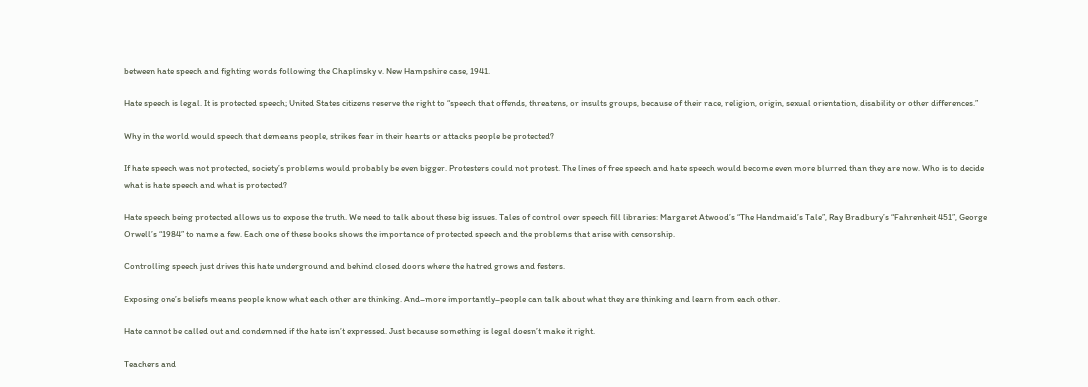between hate speech and fighting words following the Chaplinsky v. New Hampshire case, 1941.

Hate speech is legal. It is protected speech; United States citizens reserve the right to “speech that offends, threatens, or insults groups, because of their race, religion, origin, sexual orientation, disability or other differences.”

Why in the world would speech that demeans people, strikes fear in their hearts or attacks people be protected?

If hate speech was not protected, society’s problems would probably be even bigger. Protesters could not protest. The lines of free speech and hate speech would become even more blurred than they are now. Who is to decide what is hate speech and what is protected?

Hate speech being protected allows us to expose the truth. We need to talk about these big issues. Tales of control over speech fill libraries: Margaret Atwood’s “The Handmaid’s Tale”, Ray Bradbury’s “Fahrenheit 451”, George Orwell’s “1984” to name a few. Each one of these books shows the importance of protected speech and the problems that arise with censorship.

Controlling speech just drives this hate underground and behind closed doors where the hatred grows and festers.

Exposing one’s beliefs means people know what each other are thinking. And–more importantly–people can talk about what they are thinking and learn from each other.

Hate cannot be called out and condemned if the hate isn’t expressed. Just because something is legal doesn’t make it right.

Teachers and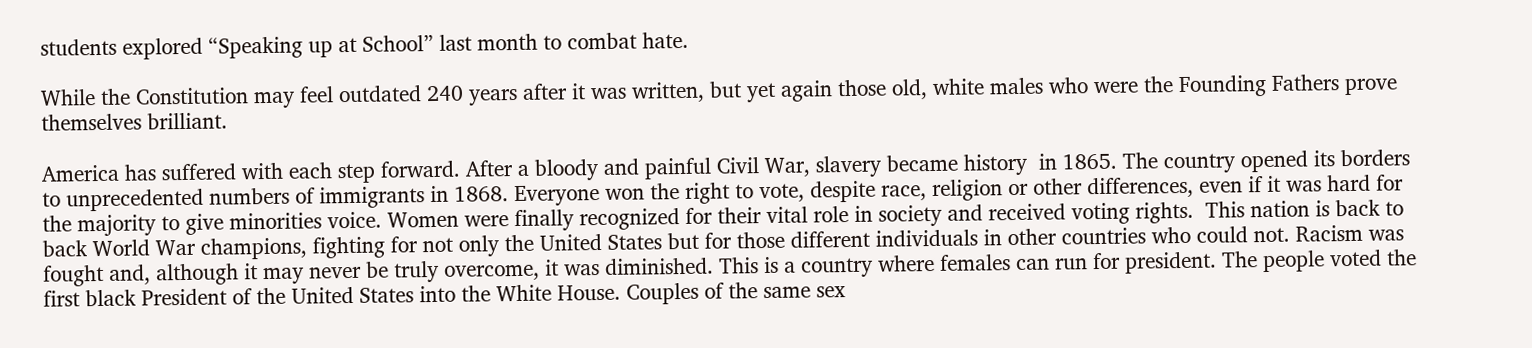students explored “Speaking up at School” last month to combat hate.

While the Constitution may feel outdated 240 years after it was written, but yet again those old, white males who were the Founding Fathers prove themselves brilliant.

America has suffered with each step forward. After a bloody and painful Civil War, slavery became history  in 1865. The country opened its borders to unprecedented numbers of immigrants in 1868. Everyone won the right to vote, despite race, religion or other differences, even if it was hard for the majority to give minorities voice. Women were finally recognized for their vital role in society and received voting rights.  This nation is back to back World War champions, fighting for not only the United States but for those different individuals in other countries who could not. Racism was fought and, although it may never be truly overcome, it was diminished. This is a country where females can run for president. The people voted the first black President of the United States into the White House. Couples of the same sex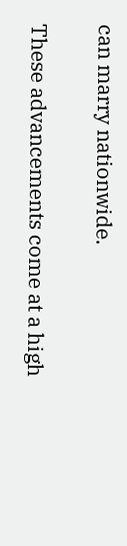can marry nationwide.

These advancements come at a high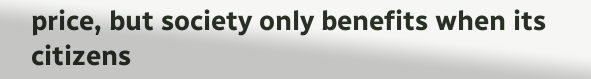price, but society only benefits when its citizens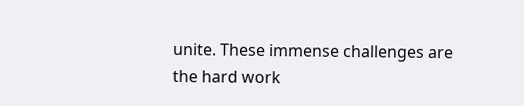unite. These immense challenges are the hard work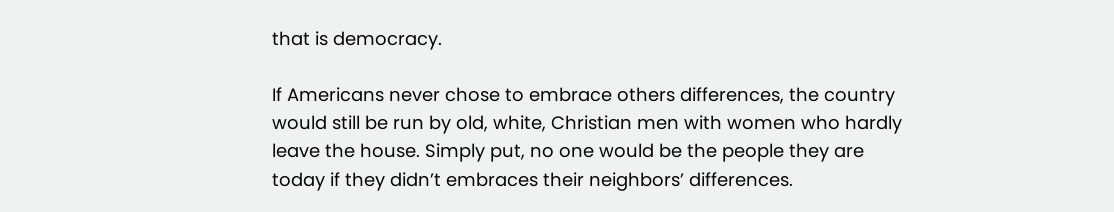that is democracy.

If Americans never chose to embrace others differences, the country would still be run by old, white, Christian men with women who hardly leave the house. Simply put, no one would be the people they are today if they didn’t embraces their neighbors’ differences.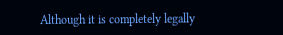Although it is completely legally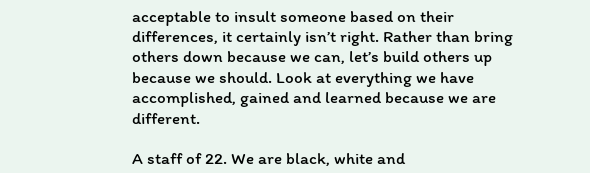acceptable to insult someone based on their differences, it certainly isn’t right. Rather than bring others down because we can, let’s build others up because we should. Look at everything we have accomplished, gained and learned because we are different.

A staff of 22. We are black, white and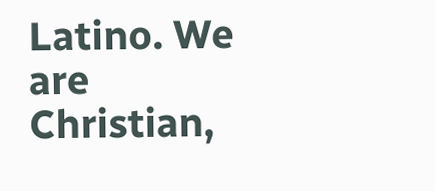Latino. We are Christian,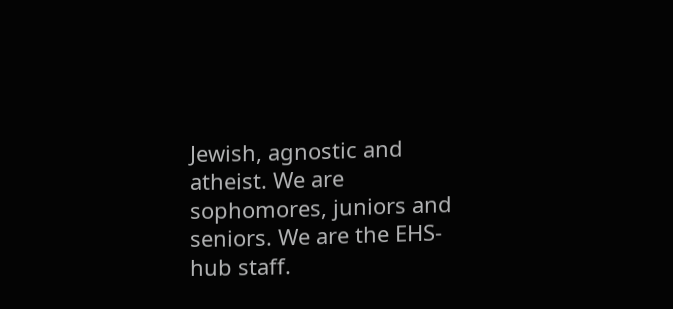Jewish, agnostic and atheist. We are sophomores, juniors and seniors. We are the EHS-hub staff.